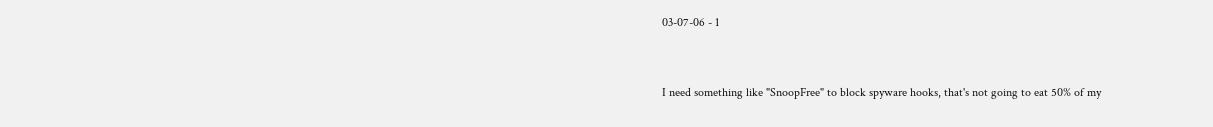03-07-06 - 1


I need something like "SnoopFree" to block spyware hooks, that's not going to eat 50% of my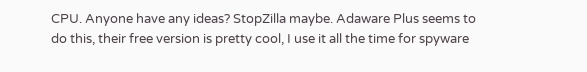CPU. Anyone have any ideas? StopZilla maybe. Adaware Plus seems to do this, their free version is pretty cool, I use it all the time for spyware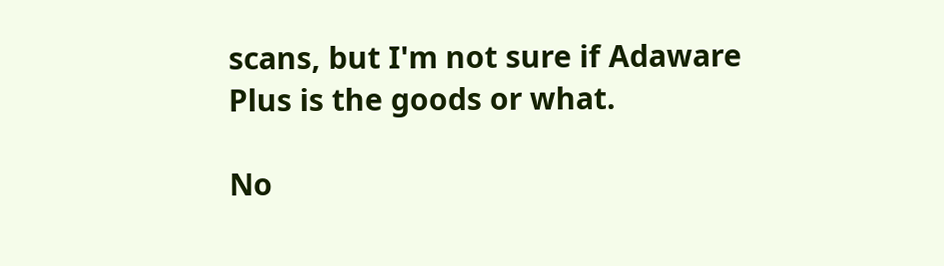scans, but I'm not sure if Adaware Plus is the goods or what.

No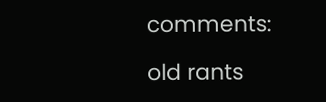comments:

old rants